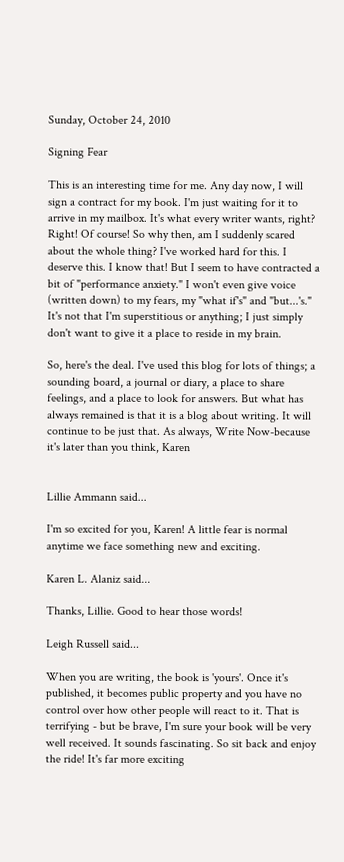Sunday, October 24, 2010

Signing Fear

This is an interesting time for me. Any day now, I will sign a contract for my book. I'm just waiting for it to arrive in my mailbox. It's what every writer wants, right? Right! Of course! So why then, am I suddenly scared about the whole thing? I've worked hard for this. I deserve this. I know that! But I seem to have contracted a bit of "performance anxiety." I won't even give voice (written down) to my fears, my "what if's" and "but...'s." It's not that I'm superstitious or anything; I just simply don't want to give it a place to reside in my brain.

So, here's the deal. I've used this blog for lots of things; a sounding board, a journal or diary, a place to share feelings, and a place to look for answers. But what has always remained is that it is a blog about writing. It will continue to be just that. As always, Write Now-because it's later than you think, Karen


Lillie Ammann said...

I'm so excited for you, Karen! A little fear is normal anytime we face something new and exciting.

Karen L. Alaniz said...

Thanks, Lillie. Good to hear those words!

Leigh Russell said...

When you are writing, the book is 'yours'. Once it's published, it becomes public property and you have no control over how other people will react to it. That is terrifying - but be brave, I'm sure your book will be very well received. It sounds fascinating. So sit back and enjoy the ride! It's far more exciting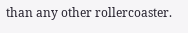than any other rollercoaster.